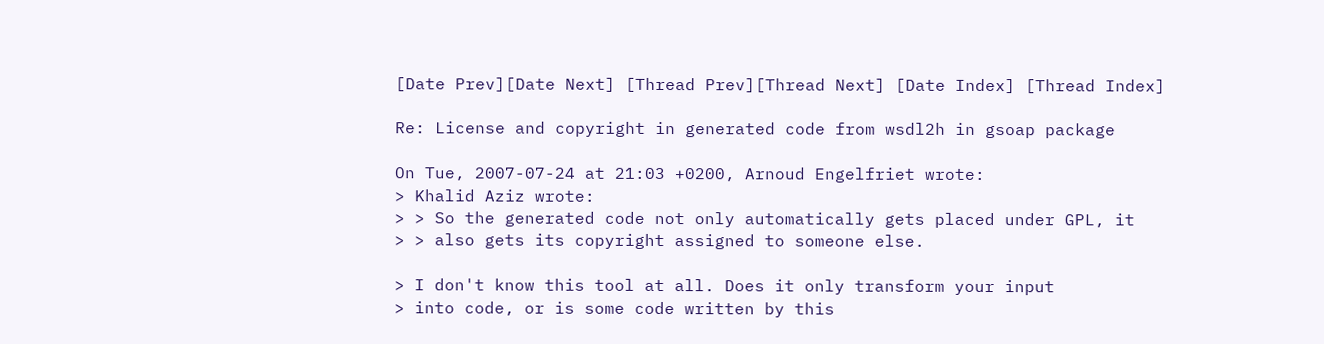[Date Prev][Date Next] [Thread Prev][Thread Next] [Date Index] [Thread Index]

Re: License and copyright in generated code from wsdl2h in gsoap package

On Tue, 2007-07-24 at 21:03 +0200, Arnoud Engelfriet wrote:
> Khalid Aziz wrote:
> > So the generated code not only automatically gets placed under GPL, it
> > also gets its copyright assigned to someone else.

> I don't know this tool at all. Does it only transform your input
> into code, or is some code written by this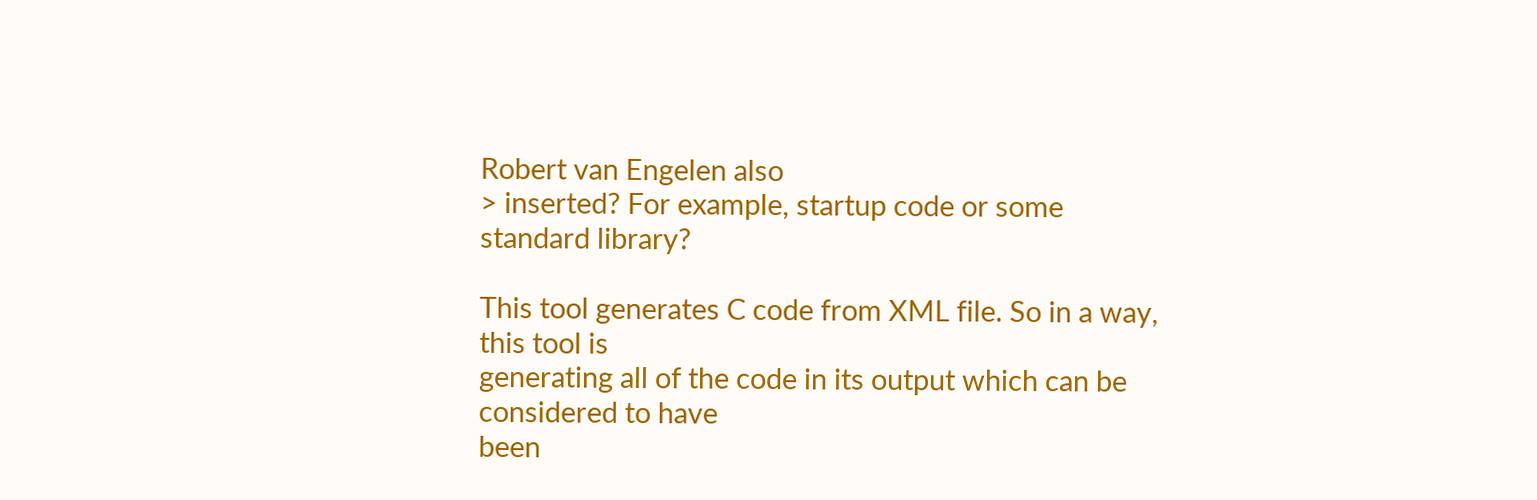Robert van Engelen also
> inserted? For example, startup code or some standard library?

This tool generates C code from XML file. So in a way, this tool is
generating all of the code in its output which can be considered to have
been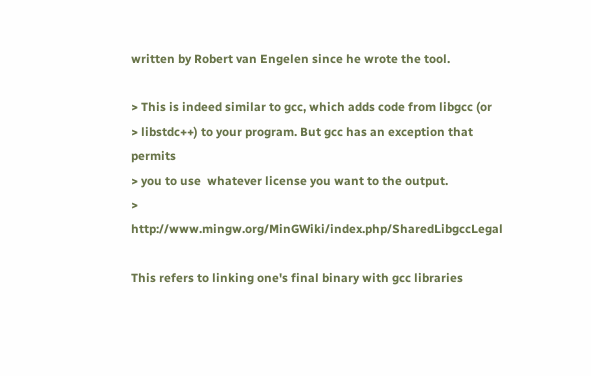written by Robert van Engelen since he wrote the tool.

> This is indeed similar to gcc, which adds code from libgcc (or
> libstdc++) to your program. But gcc has an exception that permits
> you to use  whatever license you want to the output.
> http://www.mingw.org/MinGWiki/index.php/SharedLibgccLegal

This refers to linking one's final binary with gcc libraries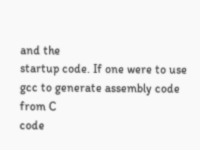and the
startup code. If one were to use gcc to generate assembly code from C
code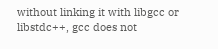without linking it with libgcc or libstdc++, gcc does not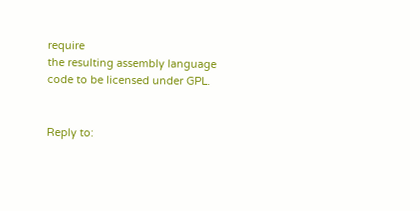require
the resulting assembly language code to be licensed under GPL.


Reply to: